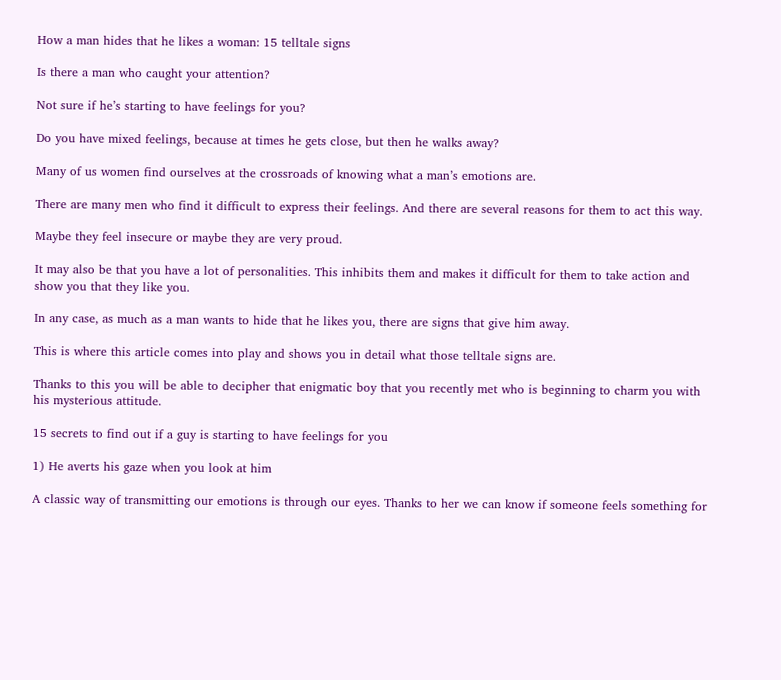How a man hides that he likes a woman: 15 telltale signs

Is there a man who caught your attention?

Not sure if he’s starting to have feelings for you?

Do you have mixed feelings, because at times he gets close, but then he walks away?

Many of us women find ourselves at the crossroads of knowing what a man’s emotions are.

There are many men who find it difficult to express their feelings. And there are several reasons for them to act this way.

Maybe they feel insecure or maybe they are very proud.

It may also be that you have a lot of personalities. This inhibits them and makes it difficult for them to take action and show you that they like you.

In any case, as much as a man wants to hide that he likes you, there are signs that give him away.

This is where this article comes into play and shows you in detail what those telltale signs are.

Thanks to this you will be able to decipher that enigmatic boy that you recently met who is beginning to charm you with his mysterious attitude.

15 secrets to find out if a guy is starting to have feelings for you

1) He averts his gaze when you look at him

A classic way of transmitting our emotions is through our eyes. Thanks to her we can know if someone feels something for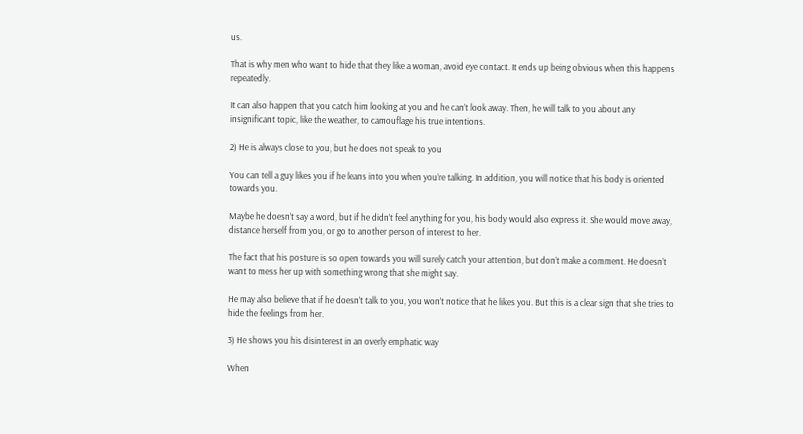us.

That is why men who want to hide that they like a woman, avoid eye contact. It ends up being obvious when this happens repeatedly.

It can also happen that you catch him looking at you and he can’t look away. Then, he will talk to you about any insignificant topic, like the weather, to camouflage his true intentions.

2) He is always close to you, but he does not speak to you

You can tell a guy likes you if he leans into you when you’re talking. In addition, you will notice that his body is oriented towards you.

Maybe he doesn’t say a word, but if he didn’t feel anything for you, his body would also express it. She would move away, distance herself from you, or go to another person of interest to her.

The fact that his posture is so open towards you will surely catch your attention, but don’t make a comment. He doesn’t want to mess her up with something wrong that she might say.

He may also believe that if he doesn’t talk to you, you won’t notice that he likes you. But this is a clear sign that she tries to hide the feelings from her.

3) He shows you his disinterest in an overly emphatic way

When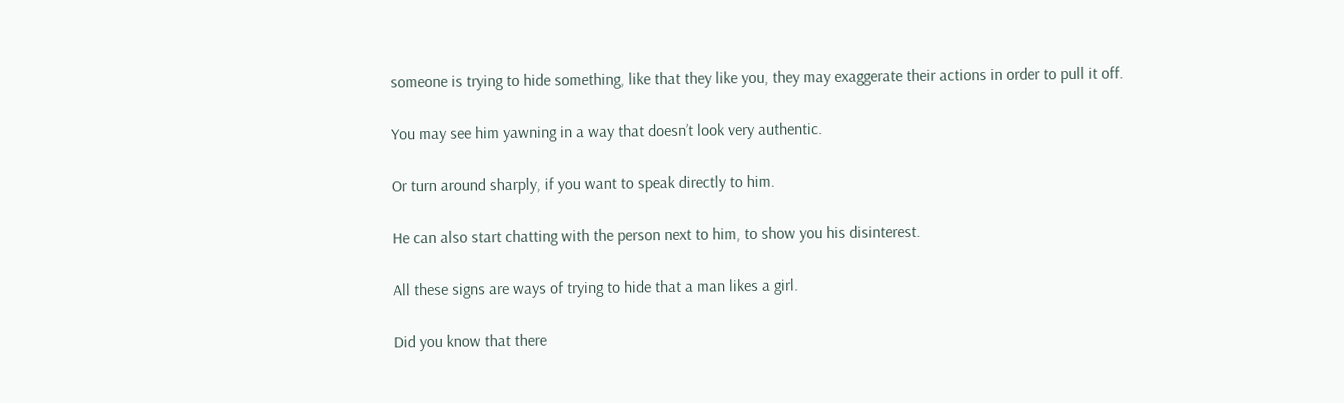someone is trying to hide something, like that they like you, they may exaggerate their actions in order to pull it off.

You may see him yawning in a way that doesn’t look very authentic.

Or turn around sharply, if you want to speak directly to him.

He can also start chatting with the person next to him, to show you his disinterest.

All these signs are ways of trying to hide that a man likes a girl.

Did you know that there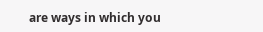are ways in which you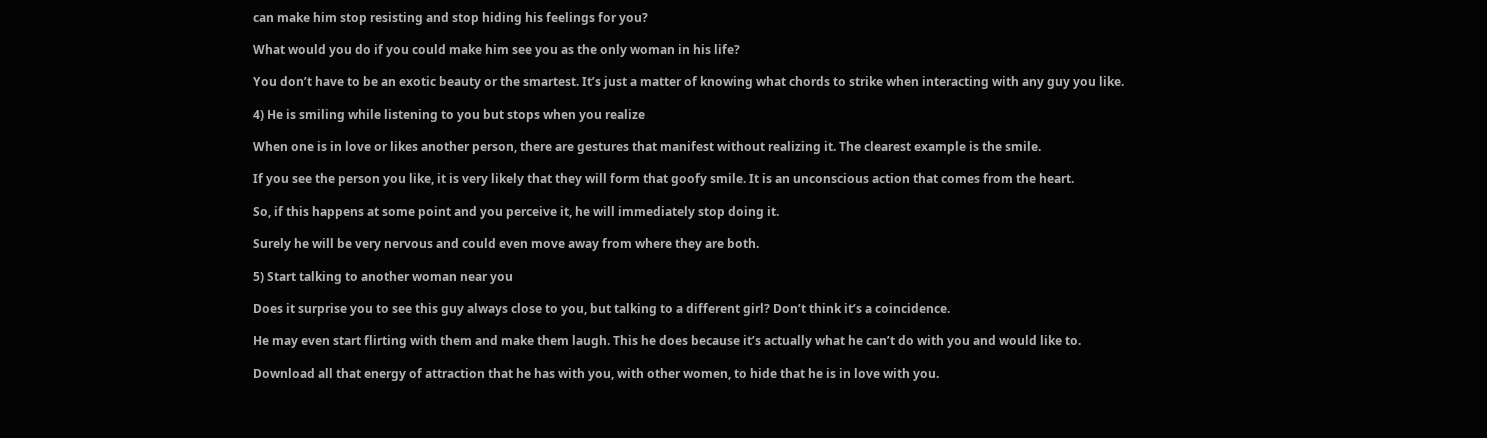can make him stop resisting and stop hiding his feelings for you?

What would you do if you could make him see you as the only woman in his life?

You don’t have to be an exotic beauty or the smartest. It’s just a matter of knowing what chords to strike when interacting with any guy you like.

4) He is smiling while listening to you but stops when you realize

When one is in love or likes another person, there are gestures that manifest without realizing it. The clearest example is the smile.

If you see the person you like, it is very likely that they will form that goofy smile. It is an unconscious action that comes from the heart.

So, if this happens at some point and you perceive it, he will immediately stop doing it.

Surely he will be very nervous and could even move away from where they are both.

5) Start talking to another woman near you

Does it surprise you to see this guy always close to you, but talking to a different girl? Don’t think it’s a coincidence.

He may even start flirting with them and make them laugh. This he does because it’s actually what he can’t do with you and would like to.

Download all that energy of attraction that he has with you, with other women, to hide that he is in love with you.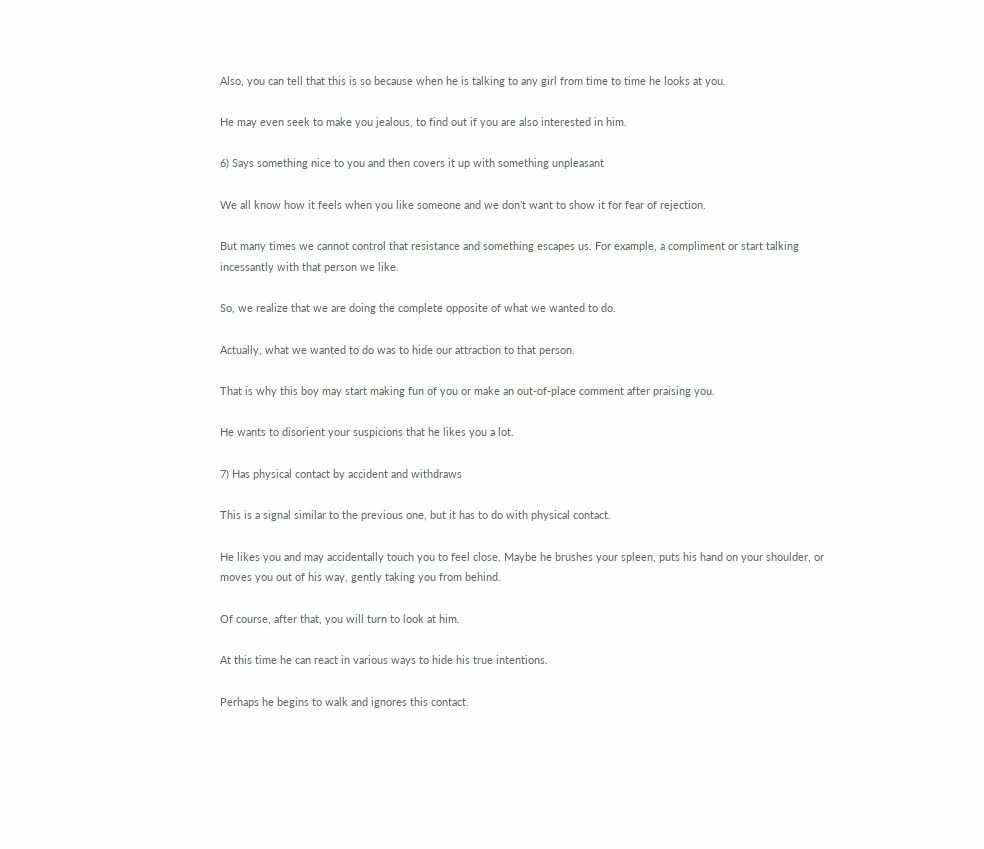Also, you can tell that this is so because when he is talking to any girl from time to time he looks at you.

He may even seek to make you jealous, to find out if you are also interested in him.

6) Says something nice to you and then covers it up with something unpleasant

We all know how it feels when you like someone and we don’t want to show it for fear of rejection.

But many times we cannot control that resistance and something escapes us. For example, a compliment or start talking incessantly with that person we like.

So, we realize that we are doing the complete opposite of what we wanted to do.

Actually, what we wanted to do was to hide our attraction to that person.

That is why this boy may start making fun of you or make an out-of-place comment after praising you.

He wants to disorient your suspicions that he likes you a lot.

7) Has physical contact by accident and withdraws

This is a signal similar to the previous one, but it has to do with physical contact.

He likes you and may accidentally touch you to feel close. Maybe he brushes your spleen, puts his hand on your shoulder, or moves you out of his way, gently taking you from behind.

Of course, after that, you will turn to look at him.

At this time he can react in various ways to hide his true intentions.

Perhaps he begins to walk and ignores this contact.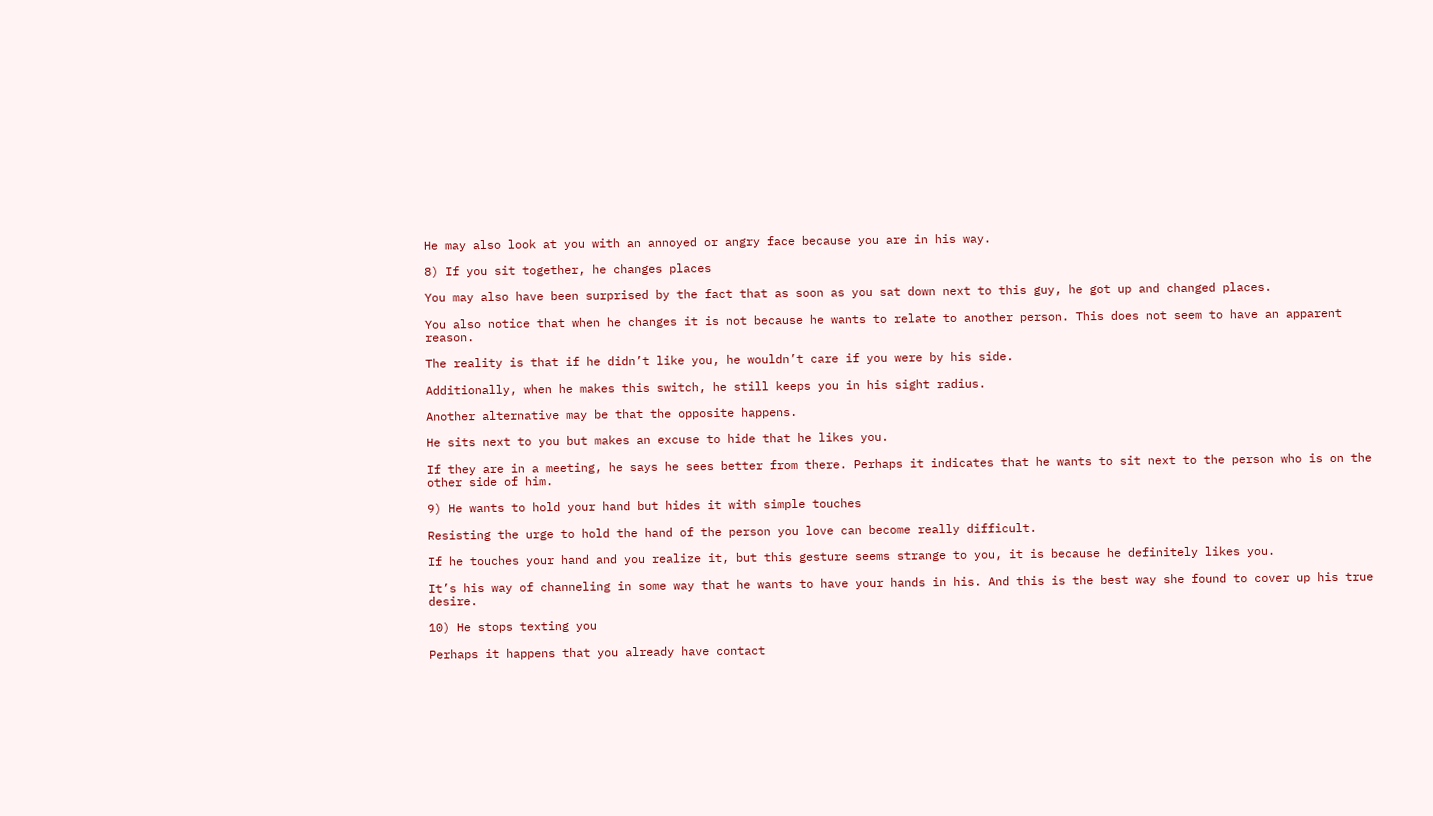He may also look at you with an annoyed or angry face because you are in his way.

8) If you sit together, he changes places

You may also have been surprised by the fact that as soon as you sat down next to this guy, he got up and changed places.

You also notice that when he changes it is not because he wants to relate to another person. This does not seem to have an apparent reason.

The reality is that if he didn’t like you, he wouldn’t care if you were by his side.

Additionally, when he makes this switch, he still keeps you in his sight radius.

Another alternative may be that the opposite happens.

He sits next to you but makes an excuse to hide that he likes you.

If they are in a meeting, he says he sees better from there. Perhaps it indicates that he wants to sit next to the person who is on the other side of him.

9) He wants to hold your hand but hides it with simple touches

Resisting the urge to hold the hand of the person you love can become really difficult.

If he touches your hand and you realize it, but this gesture seems strange to you, it is because he definitely likes you.

It’s his way of channeling in some way that he wants to have your hands in his. And this is the best way she found to cover up his true desire.

10) He stops texting you

Perhaps it happens that you already have contact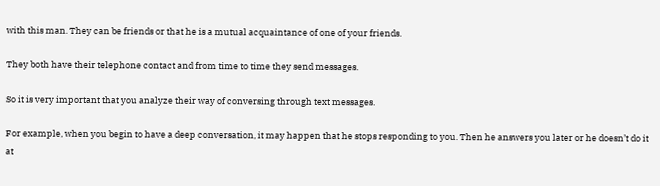with this man. They can be friends or that he is a mutual acquaintance of one of your friends.

They both have their telephone contact and from time to time they send messages.

So it is very important that you analyze their way of conversing through text messages.

For example, when you begin to have a deep conversation, it may happen that he stops responding to you. Then he answers you later or he doesn’t do it at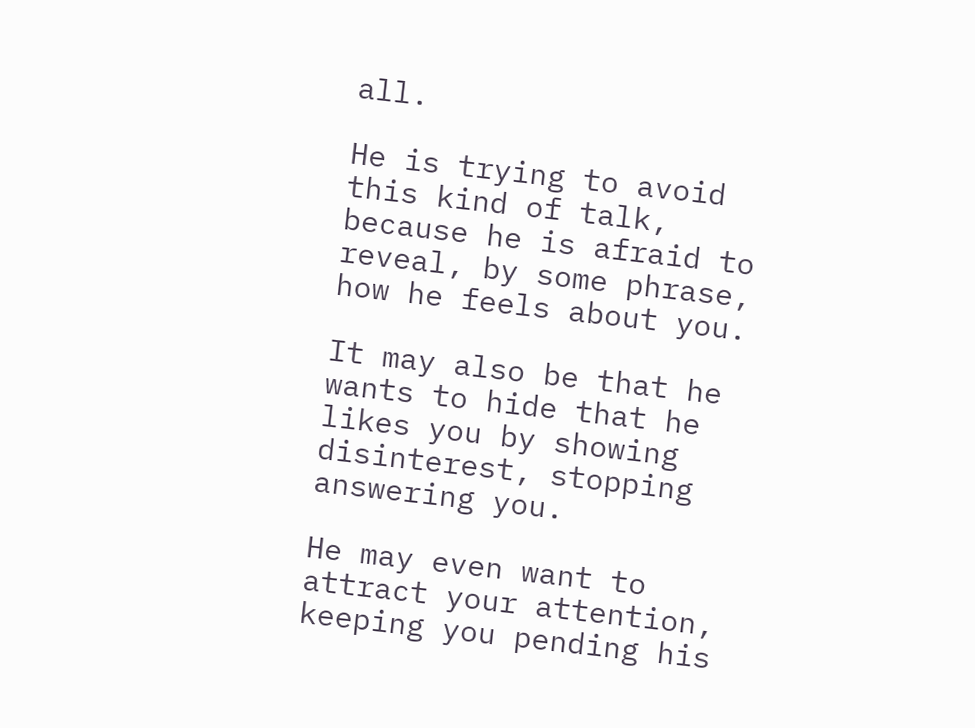all.

He is trying to avoid this kind of talk, because he is afraid to reveal, by some phrase, how he feels about you.

It may also be that he wants to hide that he likes you by showing disinterest, stopping answering you.

He may even want to attract your attention, keeping you pending his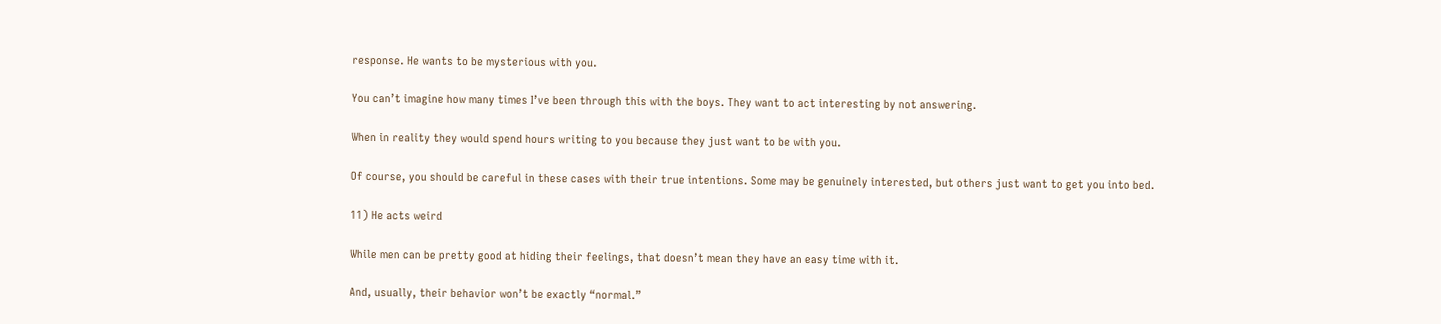response. He wants to be mysterious with you.

You can’t imagine how many times I’ve been through this with the boys. They want to act interesting by not answering.

When in reality they would spend hours writing to you because they just want to be with you.

Of course, you should be careful in these cases with their true intentions. Some may be genuinely interested, but others just want to get you into bed.

11) He acts weird

While men can be pretty good at hiding their feelings, that doesn’t mean they have an easy time with it.

And, usually, their behavior won’t be exactly “normal.”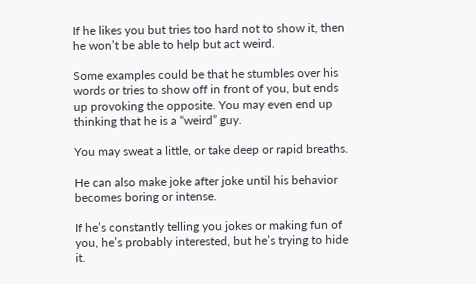If he likes you but tries too hard not to show it, then he won’t be able to help but act weird.

Some examples could be that he stumbles over his words or tries to show off in front of you, but ends up provoking the opposite. You may even end up thinking that he is a “weird” guy.

You may sweat a little, or take deep or rapid breaths.

He can also make joke after joke until his behavior becomes boring or intense.

If he’s constantly telling you jokes or making fun of you, he’s probably interested, but he’s trying to hide it.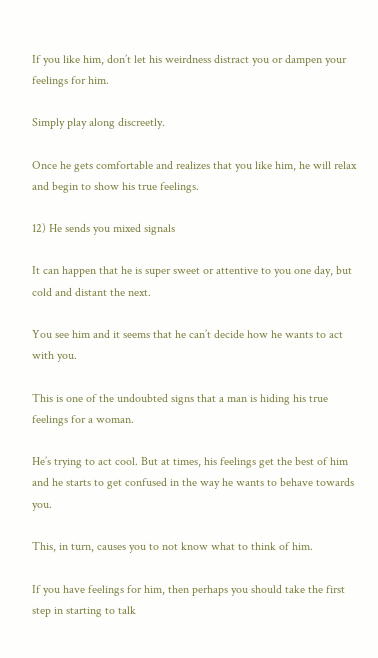If you like him, don’t let his weirdness distract you or dampen your feelings for him.

Simply play along discreetly.

Once he gets comfortable and realizes that you like him, he will relax and begin to show his true feelings.

12) He sends you mixed signals

It can happen that he is super sweet or attentive to you one day, but cold and distant the next.

You see him and it seems that he can’t decide how he wants to act with you.

This is one of the undoubted signs that a man is hiding his true feelings for a woman.

He’s trying to act cool. But at times, his feelings get the best of him and he starts to get confused in the way he wants to behave towards you.

This, in turn, causes you to not know what to think of him.

If you have feelings for him, then perhaps you should take the first step in starting to talk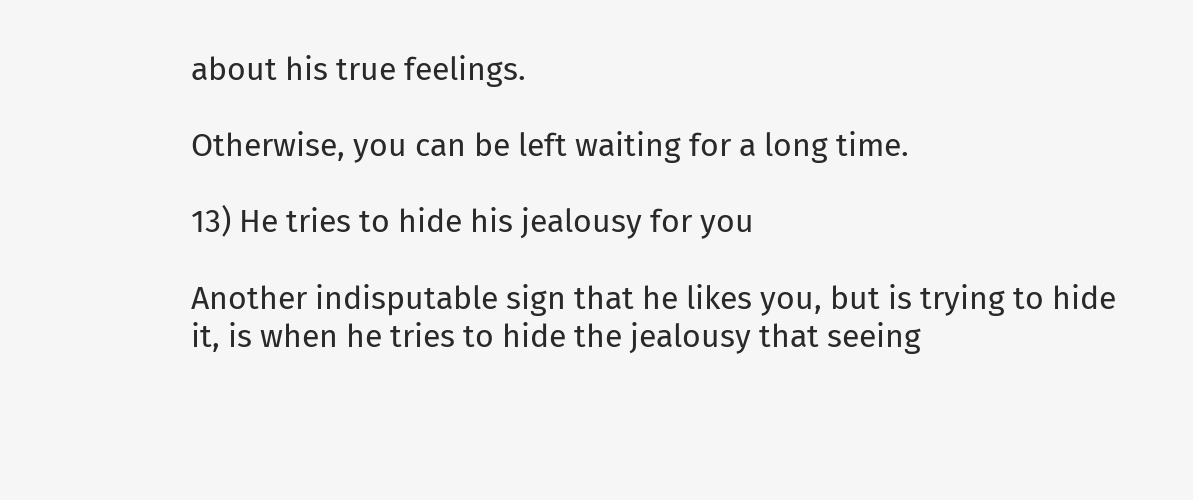about his true feelings.

Otherwise, you can be left waiting for a long time.

13) He tries to hide his jealousy for you

Another indisputable sign that he likes you, but is trying to hide it, is when he tries to hide the jealousy that seeing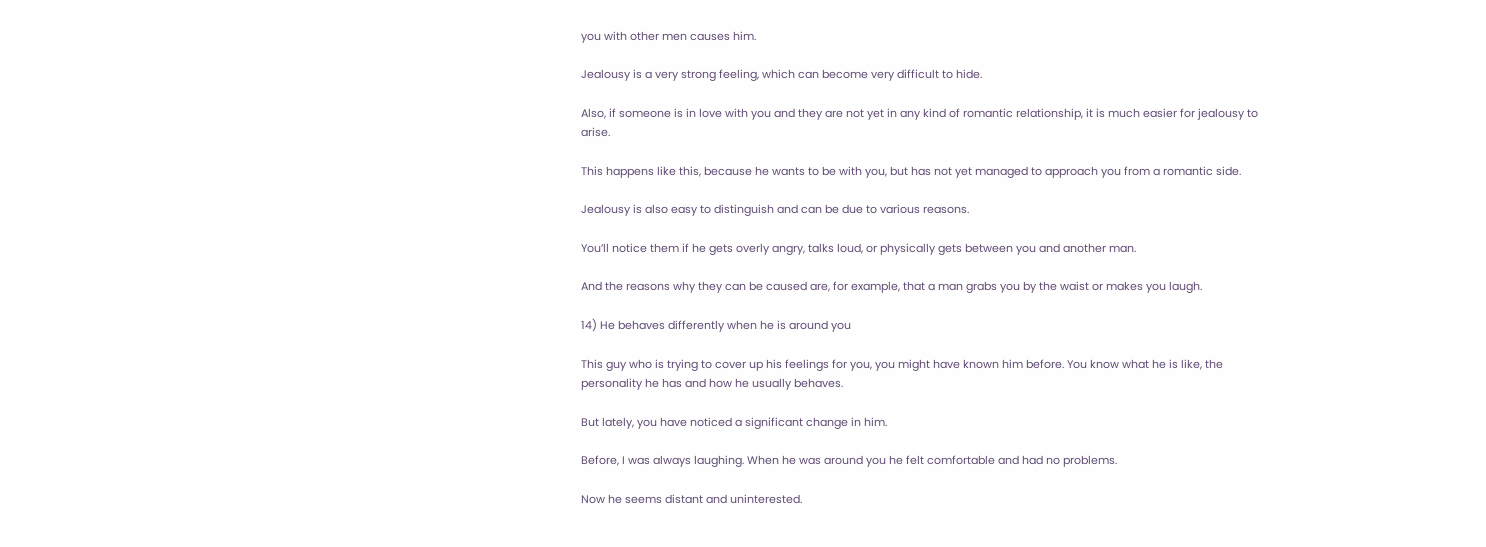you with other men causes him.

Jealousy is a very strong feeling, which can become very difficult to hide.

Also, if someone is in love with you and they are not yet in any kind of romantic relationship, it is much easier for jealousy to arise.

This happens like this, because he wants to be with you, but has not yet managed to approach you from a romantic side.

Jealousy is also easy to distinguish and can be due to various reasons.

You’ll notice them if he gets overly angry, talks loud, or physically gets between you and another man.

And the reasons why they can be caused are, for example, that a man grabs you by the waist or makes you laugh.

14) He behaves differently when he is around you

This guy who is trying to cover up his feelings for you, you might have known him before. You know what he is like, the personality he has and how he usually behaves.

But lately, you have noticed a significant change in him.

Before, I was always laughing. When he was around you he felt comfortable and had no problems.

Now he seems distant and uninterested.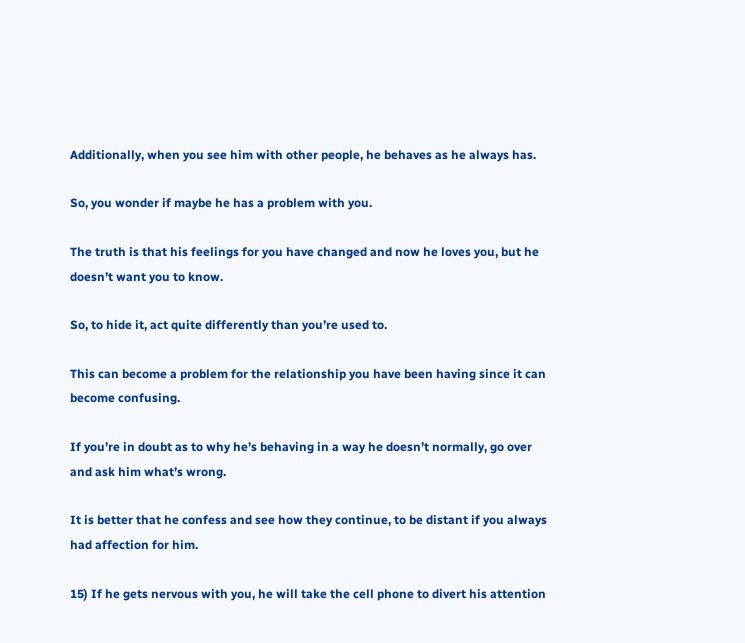Additionally, when you see him with other people, he behaves as he always has.

So, you wonder if maybe he has a problem with you.

The truth is that his feelings for you have changed and now he loves you, but he doesn’t want you to know.

So, to hide it, act quite differently than you’re used to.

This can become a problem for the relationship you have been having since it can become confusing.

If you’re in doubt as to why he’s behaving in a way he doesn’t normally, go over and ask him what’s wrong.

It is better that he confess and see how they continue, to be distant if you always had affection for him.

15) If he gets nervous with you, he will take the cell phone to divert his attention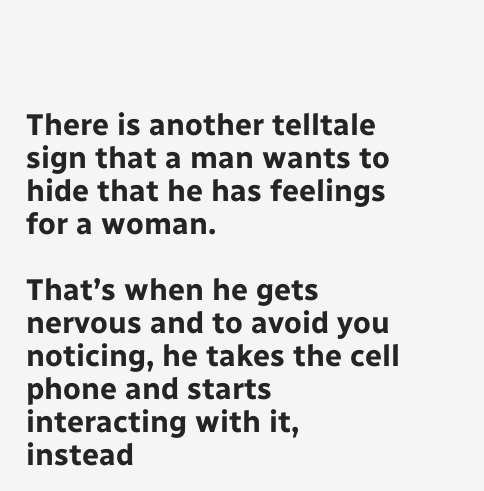There is another telltale sign that a man wants to hide that he has feelings for a woman.

That’s when he gets nervous and to avoid you noticing, he takes the cell phone and starts interacting with it, instead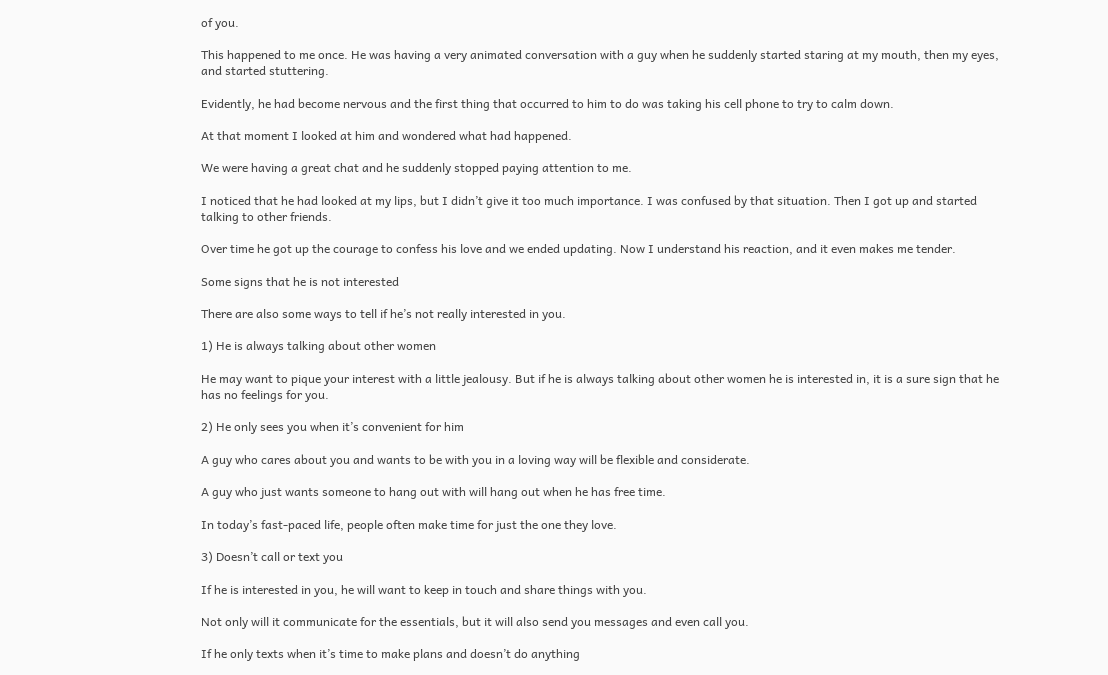of you.

This happened to me once. He was having a very animated conversation with a guy when he suddenly started staring at my mouth, then my eyes, and started stuttering.

Evidently, he had become nervous and the first thing that occurred to him to do was taking his cell phone to try to calm down.

At that moment I looked at him and wondered what had happened.

We were having a great chat and he suddenly stopped paying attention to me.

I noticed that he had looked at my lips, but I didn’t give it too much importance. I was confused by that situation. Then I got up and started talking to other friends.

Over time he got up the courage to confess his love and we ended updating. Now I understand his reaction, and it even makes me tender.

Some signs that he is not interested

There are also some ways to tell if he’s not really interested in you.

1) He is always talking about other women

He may want to pique your interest with a little jealousy. But if he is always talking about other women he is interested in, it is a sure sign that he has no feelings for you.

2) He only sees you when it’s convenient for him

A guy who cares about you and wants to be with you in a loving way will be flexible and considerate.

A guy who just wants someone to hang out with will hang out when he has free time.

In today’s fast-paced life, people often make time for just the one they love.

3) Doesn’t call or text you

If he is interested in you, he will want to keep in touch and share things with you.

Not only will it communicate for the essentials, but it will also send you messages and even call you.

If he only texts when it’s time to make plans and doesn’t do anything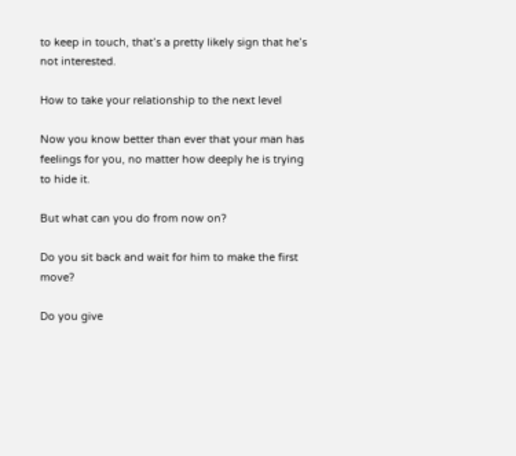to keep in touch, that’s a pretty likely sign that he’s not interested.

How to take your relationship to the next level

Now you know better than ever that your man has feelings for you, no matter how deeply he is trying to hide it.

But what can you do from now on?

Do you sit back and wait for him to make the first move?

Do you give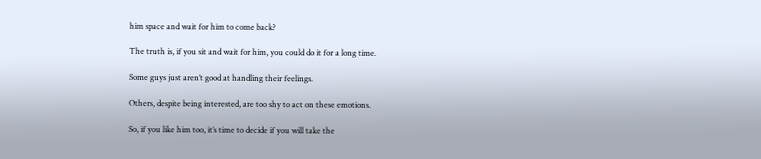him space and wait for him to come back?

The truth is, if you sit and wait for him, you could do it for a long time.

Some guys just aren’t good at handling their feelings.

Others, despite being interested, are too shy to act on these emotions.

So, if you like him too, it’s time to decide if you will take the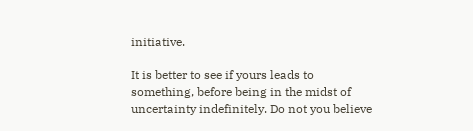initiative.

It is better to see if yours leads to something, before being in the midst of uncertainty indefinitely. Do not you believe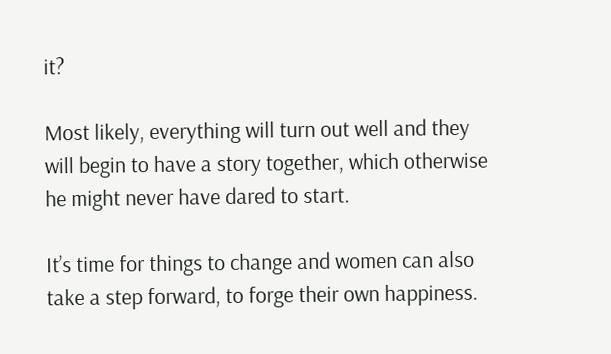it?

Most likely, everything will turn out well and they will begin to have a story together, which otherwise he might never have dared to start.

It’s time for things to change and women can also take a step forward, to forge their own happiness.